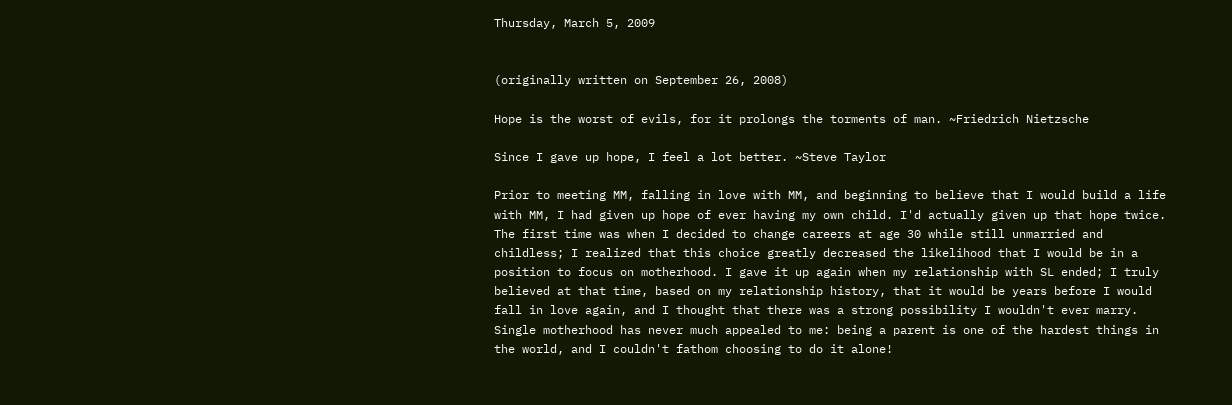Thursday, March 5, 2009


(originally written on September 26, 2008)

Hope is the worst of evils, for it prolongs the torments of man. ~Friedrich Nietzsche

Since I gave up hope, I feel a lot better. ~Steve Taylor

Prior to meeting MM, falling in love with MM, and beginning to believe that I would build a life with MM, I had given up hope of ever having my own child. I'd actually given up that hope twice. The first time was when I decided to change careers at age 30 while still unmarried and childless; I realized that this choice greatly decreased the likelihood that I would be in a position to focus on motherhood. I gave it up again when my relationship with SL ended; I truly believed at that time, based on my relationship history, that it would be years before I would fall in love again, and I thought that there was a strong possibility I wouldn't ever marry. Single motherhood has never much appealed to me: being a parent is one of the hardest things in the world, and I couldn't fathom choosing to do it alone!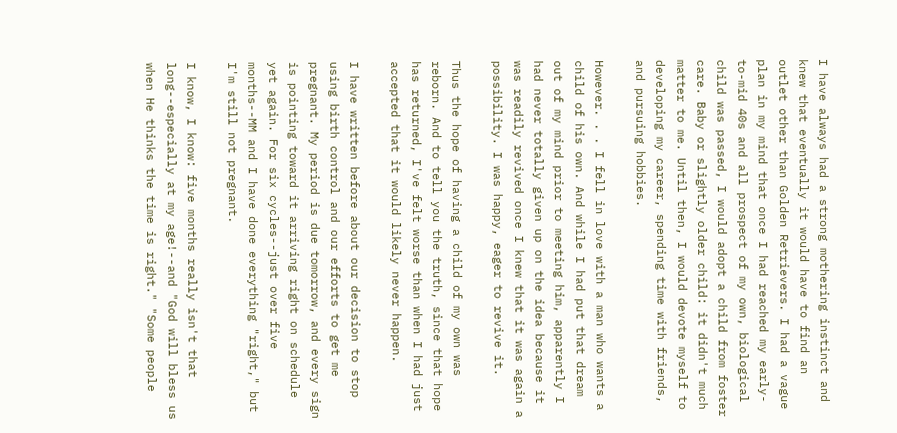I have always had a strong mothering instinct and knew that eventually it would have to find an outlet other than Golden Retrievers. I had a vague plan in my mind that once I had reached my early-to-mid 40s and all prospect of my own, biological child was passed, I would adopt a child from foster care. Baby or slightly older child: it didn't much matter to me. Until then, I would devote myself to developing my career, spending time with friends, and pursuing hobbies.

However. . . I fell in love with a man who wants a child of his own. And while I had put that dream out of my mind prior to meeting him, apparently I had never totally given up on the idea because it was readily revived once I knew that it was again a possibility. I was happy, eager to revive it.

Thus the hope of having a child of my own was reborn. And to tell you the truth, since that hope has returned, I've felt worse than when I had just accepted that it would likely never happen.

I have written before about our decision to stop using birth control and our efforts to get me pregnant. My period is due tomorrow, and every sign is pointing toward it arriving right on schedule yet again. For six cycles--just over five months--MM and I have done everything "right," but I'm still not pregnant.

I know, I know: five months really isn't that long--especially at my age!--and "God will bless us when He thinks the time is right." "Some people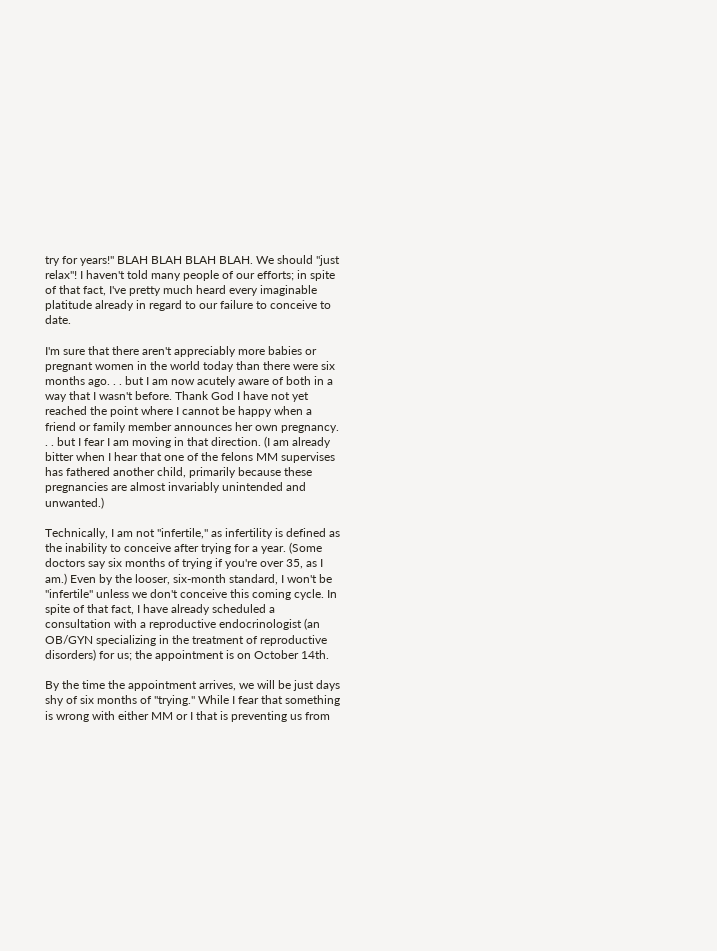try for years!" BLAH BLAH BLAH BLAH. We should "just relax"! I haven't told many people of our efforts; in spite of that fact, I've pretty much heard every imaginable platitude already in regard to our failure to conceive to date.

I'm sure that there aren't appreciably more babies or pregnant women in the world today than there were six months ago. . . but I am now acutely aware of both in a way that I wasn't before. Thank God I have not yet reached the point where I cannot be happy when a friend or family member announces her own pregnancy. . . but I fear I am moving in that direction. (I am already bitter when I hear that one of the felons MM supervises has fathered another child, primarily because these pregnancies are almost invariably unintended and unwanted.)

Technically, I am not "infertile," as infertility is defined as the inability to conceive after trying for a year. (Some doctors say six months of trying if you're over 35, as I am.) Even by the looser, six-month standard, I won't be "infertile" unless we don't conceive this coming cycle. In spite of that fact, I have already scheduled a consultation with a reproductive endocrinologist (an OB/GYN specializing in the treatment of reproductive disorders) for us; the appointment is on October 14th.

By the time the appointment arrives, we will be just days shy of six months of "trying." While I fear that something is wrong with either MM or I that is preventing us from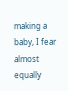making a baby, I fear almost equally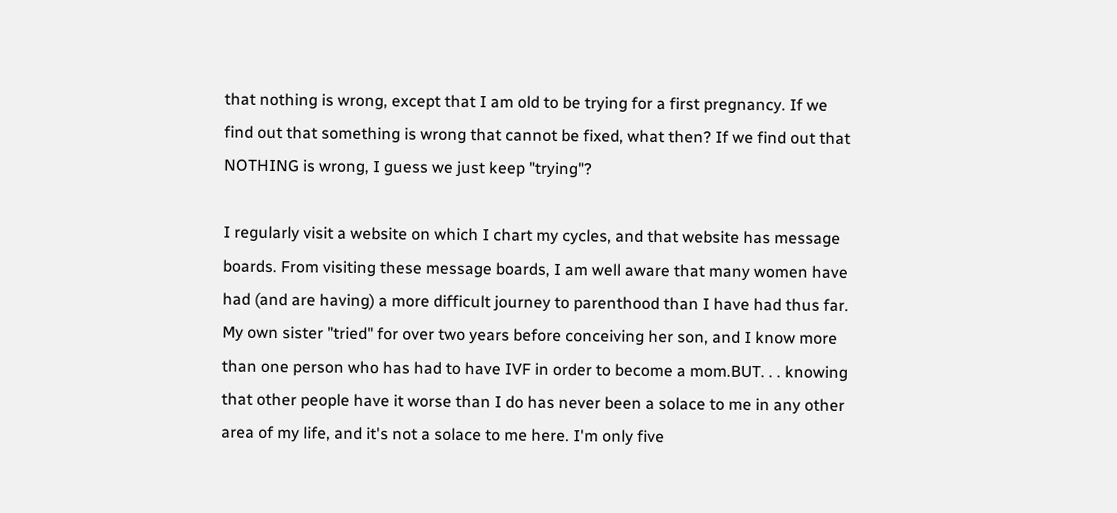that nothing is wrong, except that I am old to be trying for a first pregnancy. If we find out that something is wrong that cannot be fixed, what then? If we find out that NOTHING is wrong, I guess we just keep "trying"?

I regularly visit a website on which I chart my cycles, and that website has message boards. From visiting these message boards, I am well aware that many women have had (and are having) a more difficult journey to parenthood than I have had thus far. My own sister "tried" for over two years before conceiving her son, and I know more than one person who has had to have IVF in order to become a mom.BUT. . . knowing that other people have it worse than I do has never been a solace to me in any other area of my life, and it's not a solace to me here. I'm only five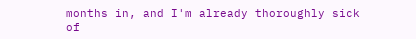months in, and I'm already thoroughly sick of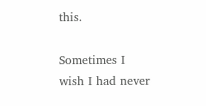this.

Sometimes I wish I had never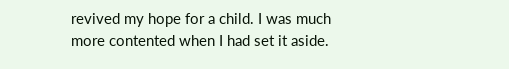revived my hope for a child. I was much more contented when I had set it aside.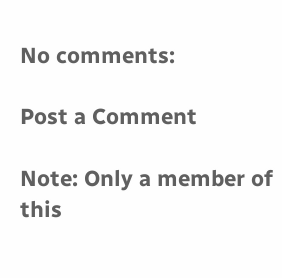No comments:

Post a Comment

Note: Only a member of this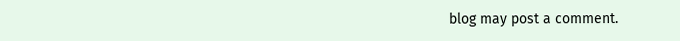blog may post a comment.